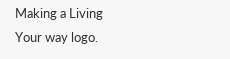Making a Living Your way logo.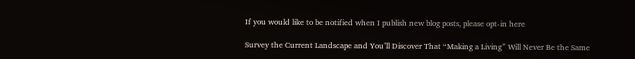If you would like to be notified when I publish new blog posts, please opt-in here

Survey the Current Landscape and You’ll Discover That “Making a Living” Will Never Be the Same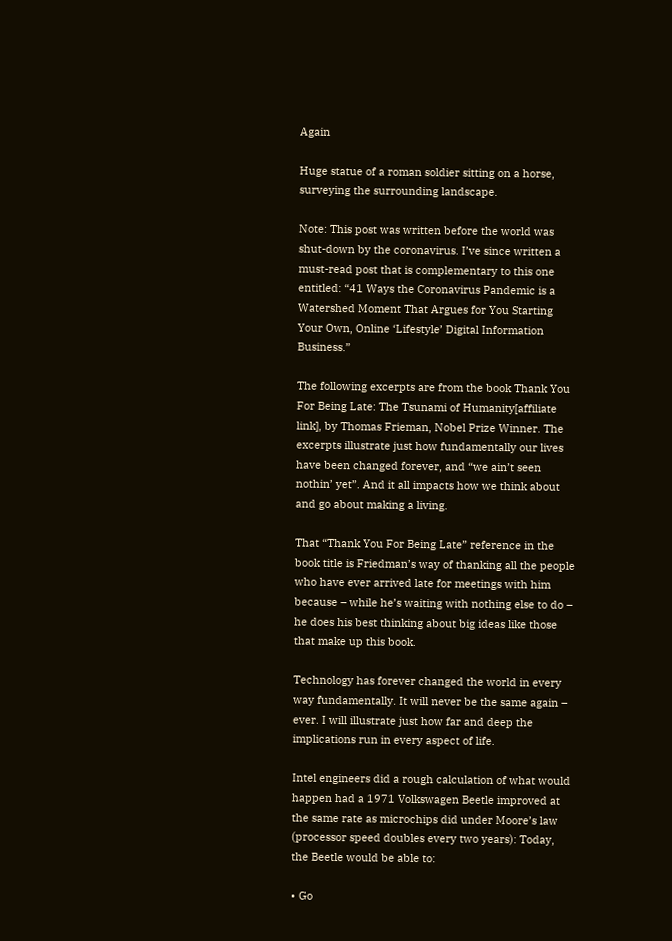Again

Huge statue of a roman soldier sitting on a horse, surveying the surrounding landscape.

Note: This post was written before the world was shut-down by the coronavirus. I’ve since written a must-read post that is complementary to this one entitled: “41 Ways the Coronavirus Pandemic is a Watershed Moment That Argues for You Starting Your Own, Online ‘Lifestyle’ Digital Information Business.”

The following excerpts are from the book Thank You For Being Late: The Tsunami of Humanity[affiliate link], by Thomas Frieman, Nobel Prize Winner. The excerpts illustrate just how fundamentally our lives have been changed forever, and “we ain’t seen nothin’ yet”. And it all impacts how we think about and go about making a living.

That “Thank You For Being Late” reference in the book title is Friedman’s way of thanking all the people who have ever arrived late for meetings with him because – while he’s waiting with nothing else to do – he does his best thinking about big ideas like those that make up this book.

Technology has forever changed the world in every way fundamentally. It will never be the same again – ever. I will illustrate just how far and deep the implications run in every aspect of life.

Intel engineers did a rough calculation of what would happen had a 1971 Volkswagen Beetle improved at the same rate as microchips did under Moore’s law (processor speed doubles every two years): Today, the Beetle would be able to:

• Go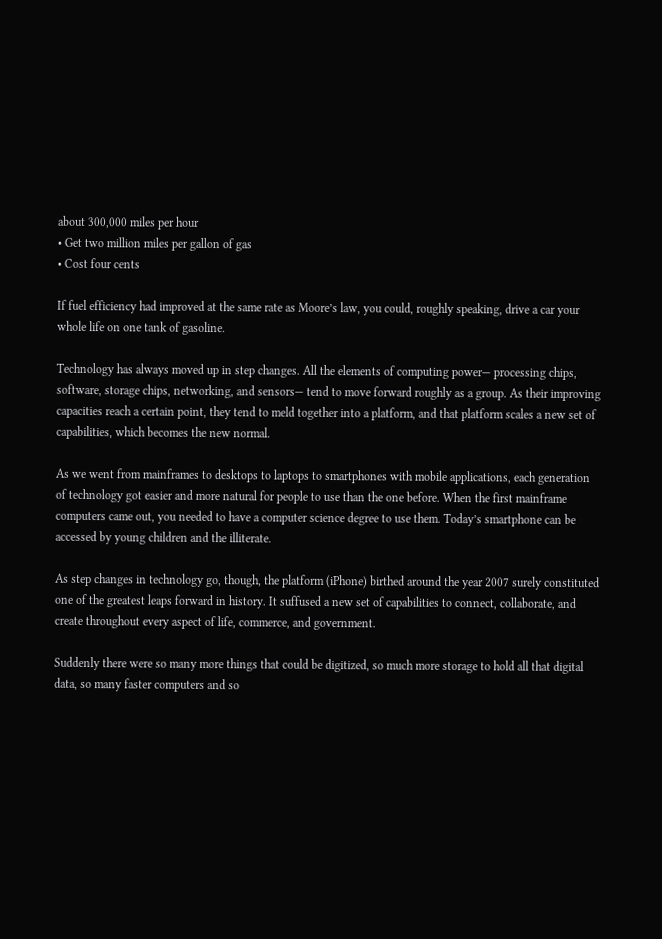about 300,000 miles per hour
• Get two million miles per gallon of gas
• Cost four cents

If fuel efficiency had improved at the same rate as Moore’s law, you could, roughly speaking, drive a car your whole life on one tank of gasoline.

Technology has always moved up in step changes. All the elements of computing power— processing chips, software, storage chips, networking, and sensors— tend to move forward roughly as a group. As their improving capacities reach a certain point, they tend to meld together into a platform, and that platform scales a new set of capabilities, which becomes the new normal.

As we went from mainframes to desktops to laptops to smartphones with mobile applications, each generation of technology got easier and more natural for people to use than the one before. When the first mainframe computers came out, you needed to have a computer science degree to use them. Today’s smartphone can be accessed by young children and the illiterate.

As step changes in technology go, though, the platform (iPhone) birthed around the year 2007 surely constituted one of the greatest leaps forward in history. It suffused a new set of capabilities to connect, collaborate, and create throughout every aspect of life, commerce, and government.

Suddenly there were so many more things that could be digitized, so much more storage to hold all that digital data, so many faster computers and so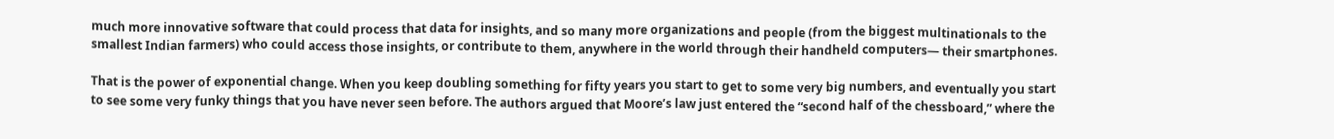much more innovative software that could process that data for insights, and so many more organizations and people (from the biggest multinationals to the smallest Indian farmers) who could access those insights, or contribute to them, anywhere in the world through their handheld computers— their smartphones.

That is the power of exponential change. When you keep doubling something for fifty years you start to get to some very big numbers, and eventually you start to see some very funky things that you have never seen before. The authors argued that Moore’s law just entered the “second half of the chessboard,” where the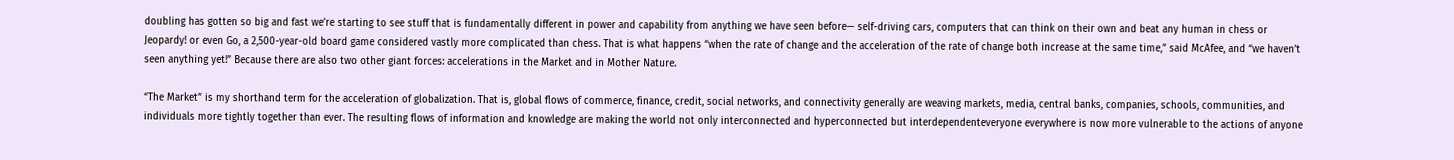doubling has gotten so big and fast we’re starting to see stuff that is fundamentally different in power and capability from anything we have seen before— self-driving cars, computers that can think on their own and beat any human in chess or Jeopardy! or even Go, a 2,500-year-old board game considered vastly more complicated than chess. That is what happens “when the rate of change and the acceleration of the rate of change both increase at the same time,” said McAfee, and “we haven’t seen anything yet!” Because there are also two other giant forces: accelerations in the Market and in Mother Nature.

“The Market” is my shorthand term for the acceleration of globalization. That is, global flows of commerce, finance, credit, social networks, and connectivity generally are weaving markets, media, central banks, companies, schools, communities, and individuals more tightly together than ever. The resulting flows of information and knowledge are making the world not only interconnected and hyperconnected but interdependenteveryone everywhere is now more vulnerable to the actions of anyone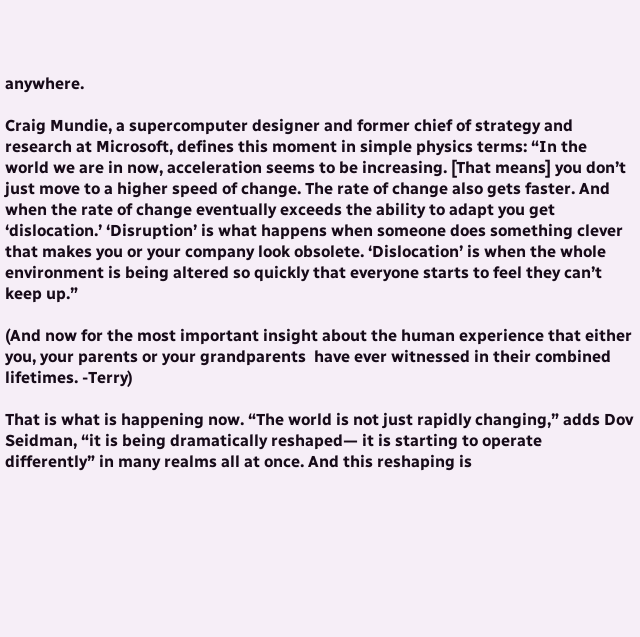anywhere.

Craig Mundie, a supercomputer designer and former chief of strategy and research at Microsoft, defines this moment in simple physics terms: “In the world we are in now, acceleration seems to be increasing. [That means] you don’t just move to a higher speed of change. The rate of change also gets faster. And when the rate of change eventually exceeds the ability to adapt you get ‘dislocation.’ ‘Disruption’ is what happens when someone does something clever that makes you or your company look obsolete. ‘Dislocation’ is when the whole environment is being altered so quickly that everyone starts to feel they can’t keep up.”

(And now for the most important insight about the human experience that either you, your parents or your grandparents  have ever witnessed in their combined lifetimes. -Terry)

That is what is happening now. “The world is not just rapidly changing,” adds Dov Seidman, “it is being dramatically reshaped— it is starting to operate differently” in many realms all at once. And this reshaping is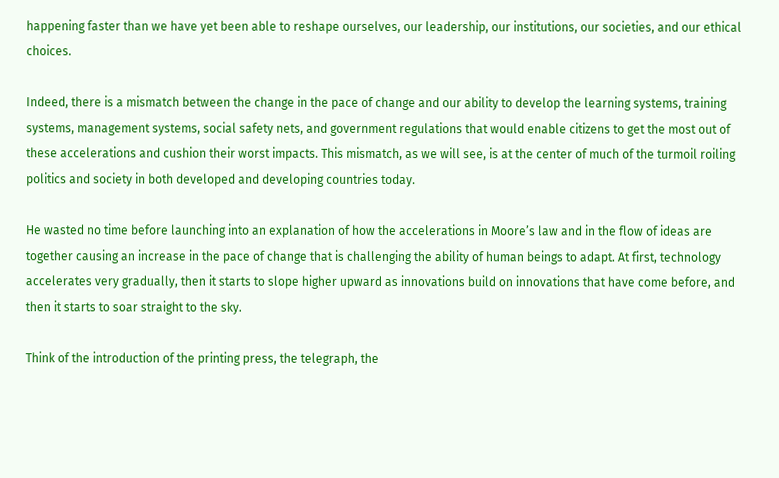happening faster than we have yet been able to reshape ourselves, our leadership, our institutions, our societies, and our ethical choices.

Indeed, there is a mismatch between the change in the pace of change and our ability to develop the learning systems, training systems, management systems, social safety nets, and government regulations that would enable citizens to get the most out of these accelerations and cushion their worst impacts. This mismatch, as we will see, is at the center of much of the turmoil roiling politics and society in both developed and developing countries today.

He wasted no time before launching into an explanation of how the accelerations in Moore’s law and in the flow of ideas are together causing an increase in the pace of change that is challenging the ability of human beings to adapt. At first, technology accelerates very gradually, then it starts to slope higher upward as innovations build on innovations that have come before, and then it starts to soar straight to the sky.

Think of the introduction of the printing press, the telegraph, the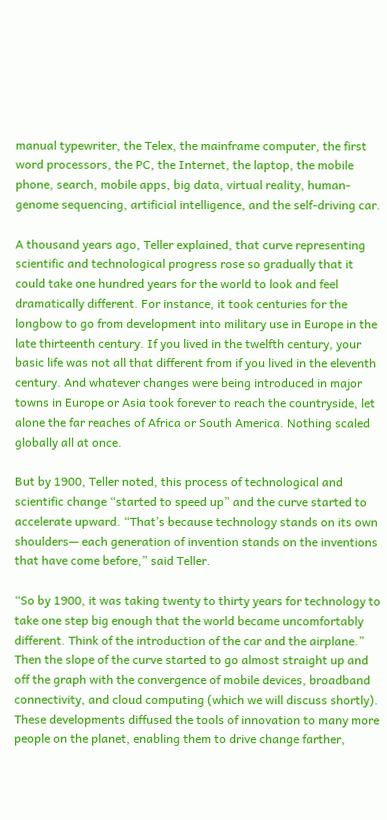manual typewriter, the Telex, the mainframe computer, the first word processors, the PC, the Internet, the laptop, the mobile phone, search, mobile apps, big data, virtual reality, human-genome sequencing, artificial intelligence, and the self-driving car.

A thousand years ago, Teller explained, that curve representing scientific and technological progress rose so gradually that it could take one hundred years for the world to look and feel dramatically different. For instance, it took centuries for the longbow to go from development into military use in Europe in the late thirteenth century. If you lived in the twelfth century, your basic life was not all that different from if you lived in the eleventh century. And whatever changes were being introduced in major towns in Europe or Asia took forever to reach the countryside, let alone the far reaches of Africa or South America. Nothing scaled globally all at once.

But by 1900, Teller noted, this process of technological and scientific change “started to speed up” and the curve started to accelerate upward. “That’s because technology stands on its own shoulders— each generation of invention stands on the inventions that have come before,” said Teller.

“So by 1900, it was taking twenty to thirty years for technology to take one step big enough that the world became uncomfortably different. Think of the introduction of the car and the airplane.” Then the slope of the curve started to go almost straight up and off the graph with the convergence of mobile devices, broadband connectivity, and cloud computing (which we will discuss shortly). These developments diffused the tools of innovation to many more people on the planet, enabling them to drive change farther,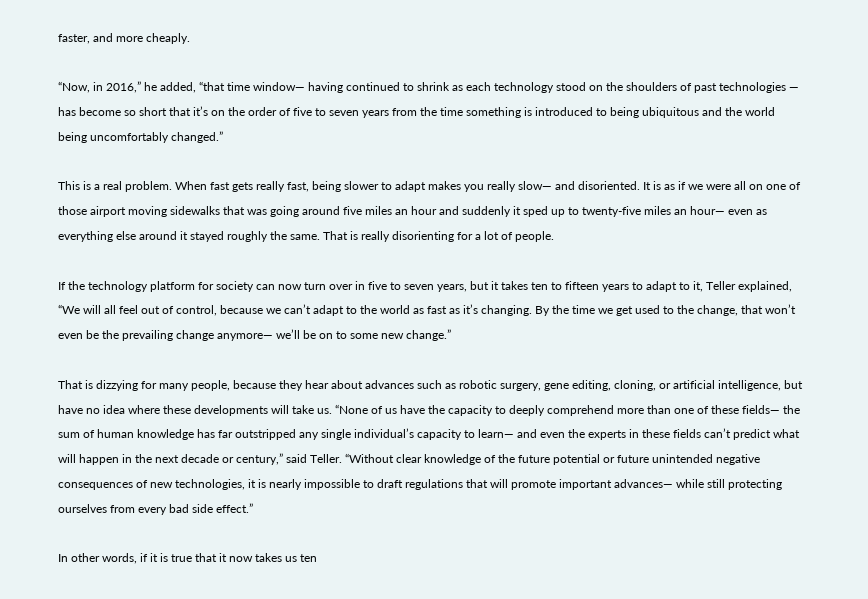faster, and more cheaply.

“Now, in 2016,” he added, “that time window— having continued to shrink as each technology stood on the shoulders of past technologies — has become so short that it’s on the order of five to seven years from the time something is introduced to being ubiquitous and the world being uncomfortably changed.”

This is a real problem. When fast gets really fast, being slower to adapt makes you really slow— and disoriented. It is as if we were all on one of those airport moving sidewalks that was going around five miles an hour and suddenly it sped up to twenty-five miles an hour— even as everything else around it stayed roughly the same. That is really disorienting for a lot of people.

If the technology platform for society can now turn over in five to seven years, but it takes ten to fifteen years to adapt to it, Teller explained, “We will all feel out of control, because we can’t adapt to the world as fast as it’s changing. By the time we get used to the change, that won’t even be the prevailing change anymore— we’ll be on to some new change.”

That is dizzying for many people, because they hear about advances such as robotic surgery, gene editing, cloning, or artificial intelligence, but have no idea where these developments will take us. “None of us have the capacity to deeply comprehend more than one of these fields— the sum of human knowledge has far outstripped any single individual’s capacity to learn— and even the experts in these fields can’t predict what will happen in the next decade or century,” said Teller. “Without clear knowledge of the future potential or future unintended negative consequences of new technologies, it is nearly impossible to draft regulations that will promote important advances— while still protecting ourselves from every bad side effect.”

In other words, if it is true that it now takes us ten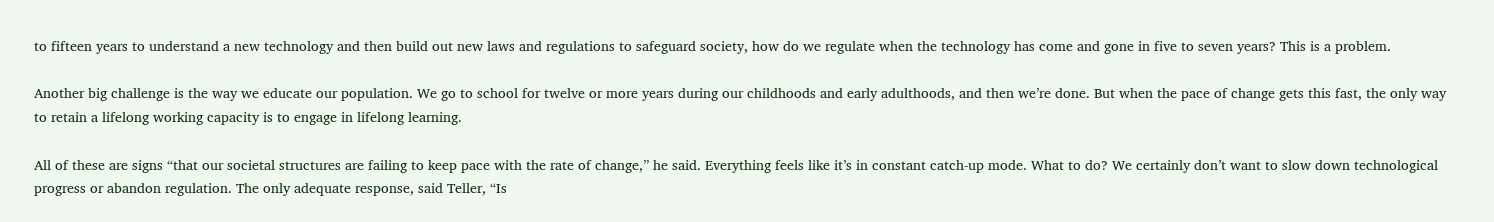to fifteen years to understand a new technology and then build out new laws and regulations to safeguard society, how do we regulate when the technology has come and gone in five to seven years? This is a problem.

Another big challenge is the way we educate our population. We go to school for twelve or more years during our childhoods and early adulthoods, and then we’re done. But when the pace of change gets this fast, the only way to retain a lifelong working capacity is to engage in lifelong learning.

All of these are signs “that our societal structures are failing to keep pace with the rate of change,” he said. Everything feels like it’s in constant catch-up mode. What to do? We certainly don’t want to slow down technological progress or abandon regulation. The only adequate response, said Teller, “Is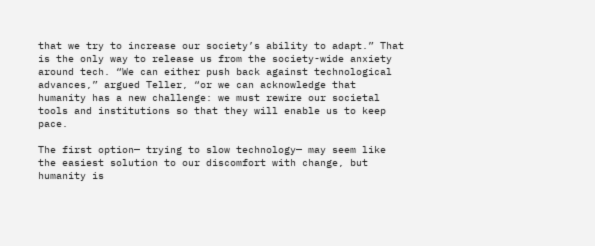that we try to increase our society’s ability to adapt.” That is the only way to release us from the society-wide anxiety around tech. “We can either push back against technological advances,” argued Teller, “or we can acknowledge that humanity has a new challenge: we must rewire our societal tools and institutions so that they will enable us to keep pace.

The first option— trying to slow technology— may seem like the easiest solution to our discomfort with change, but humanity is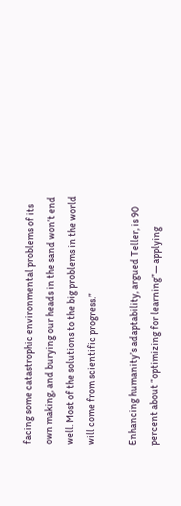facing some catastrophic environmental problems of its own making, and burying our heads in the sand won’t end well. Most of the solutions to the big problems in the world will come from scientific progress.”

Enhancing humanity’s adaptability, argued Teller, is 90 percent about “optimizing for learning”— applying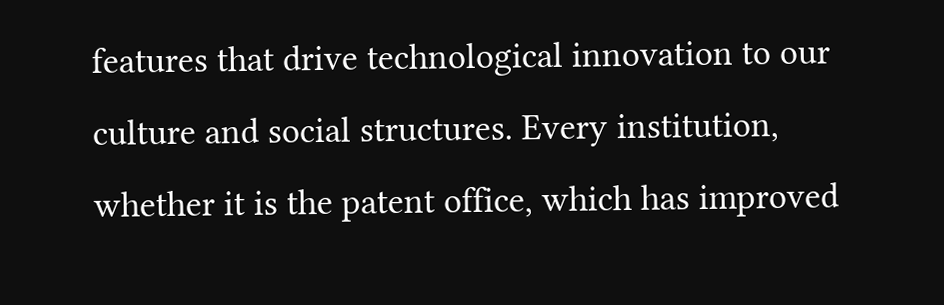features that drive technological innovation to our culture and social structures. Every institution, whether it is the patent office, which has improved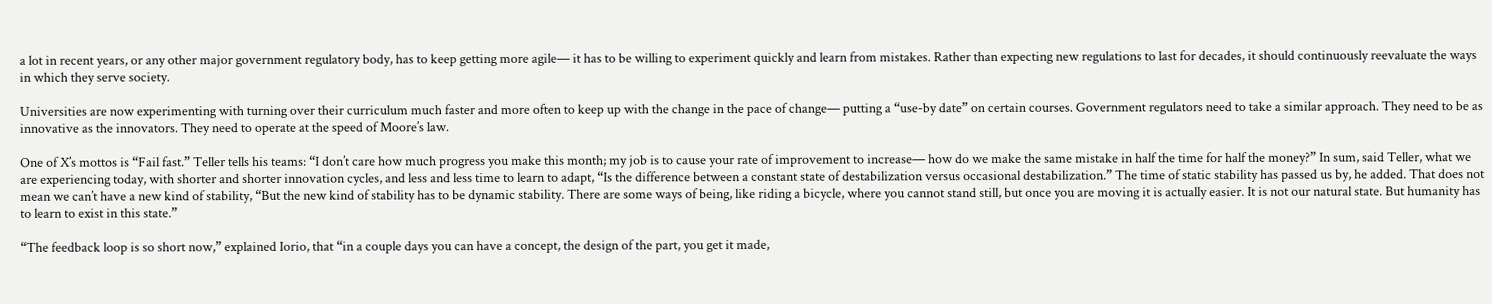a lot in recent years, or any other major government regulatory body, has to keep getting more agile— it has to be willing to experiment quickly and learn from mistakes. Rather than expecting new regulations to last for decades, it should continuously reevaluate the ways in which they serve society.

Universities are now experimenting with turning over their curriculum much faster and more often to keep up with the change in the pace of change— putting a “use-by date” on certain courses. Government regulators need to take a similar approach. They need to be as innovative as the innovators. They need to operate at the speed of Moore’s law.

One of X’s mottos is “Fail fast.” Teller tells his teams: “I don’t care how much progress you make this month; my job is to cause your rate of improvement to increase— how do we make the same mistake in half the time for half the money?” In sum, said Teller, what we are experiencing today, with shorter and shorter innovation cycles, and less and less time to learn to adapt, “Is the difference between a constant state of destabilization versus occasional destabilization.” The time of static stability has passed us by, he added. That does not mean we can’t have a new kind of stability, “But the new kind of stability has to be dynamic stability. There are some ways of being, like riding a bicycle, where you cannot stand still, but once you are moving it is actually easier. It is not our natural state. But humanity has to learn to exist in this state.”

“The feedback loop is so short now,” explained Iorio, that “in a couple days you can have a concept, the design of the part, you get it made,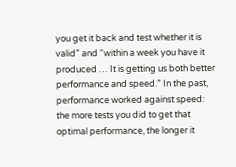you get it back and test whether it is valid” and “within a week you have it produced … It is getting us both better performance and speed.” In the past, performance worked against speed: the more tests you did to get that optimal performance, the longer it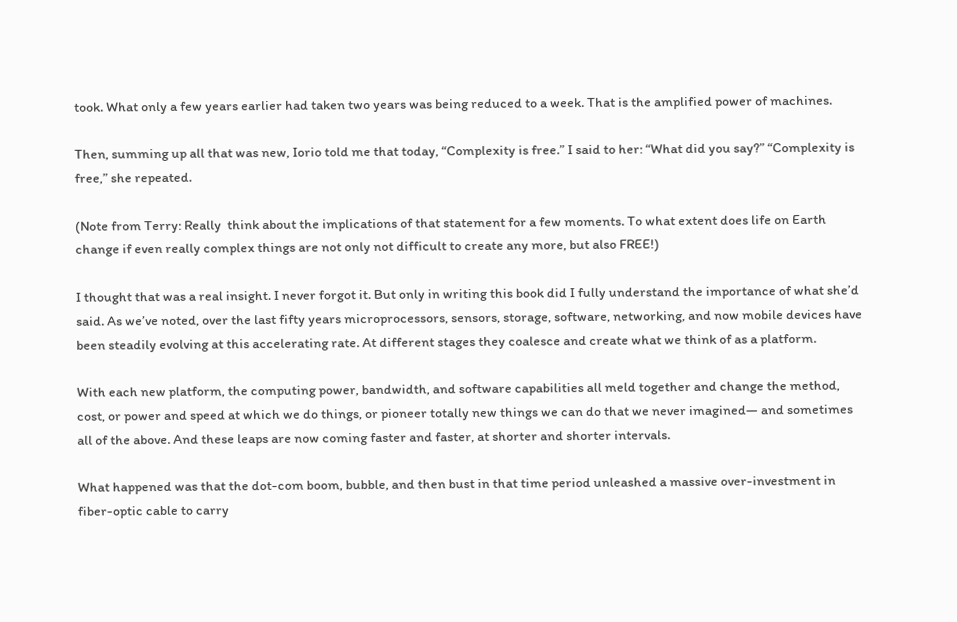took. What only a few years earlier had taken two years was being reduced to a week. That is the amplified power of machines.

Then, summing up all that was new, Iorio told me that today, “Complexity is free.” I said to her: “What did you say?” “Complexity is free,” she repeated.

(Note from Terry: Really  think about the implications of that statement for a few moments. To what extent does life on Earth change if even really complex things are not only not difficult to create any more, but also FREE!)

I thought that was a real insight. I never forgot it. But only in writing this book did I fully understand the importance of what she’d said. As we’ve noted, over the last fifty years microprocessors, sensors, storage, software, networking, and now mobile devices have been steadily evolving at this accelerating rate. At different stages they coalesce and create what we think of as a platform.

With each new platform, the computing power, bandwidth, and software capabilities all meld together and change the method, cost, or power and speed at which we do things, or pioneer totally new things we can do that we never imagined— and sometimes all of the above. And these leaps are now coming faster and faster, at shorter and shorter intervals.

What happened was that the dot-com boom, bubble, and then bust in that time period unleashed a massive over-investment in fiber-optic cable to carry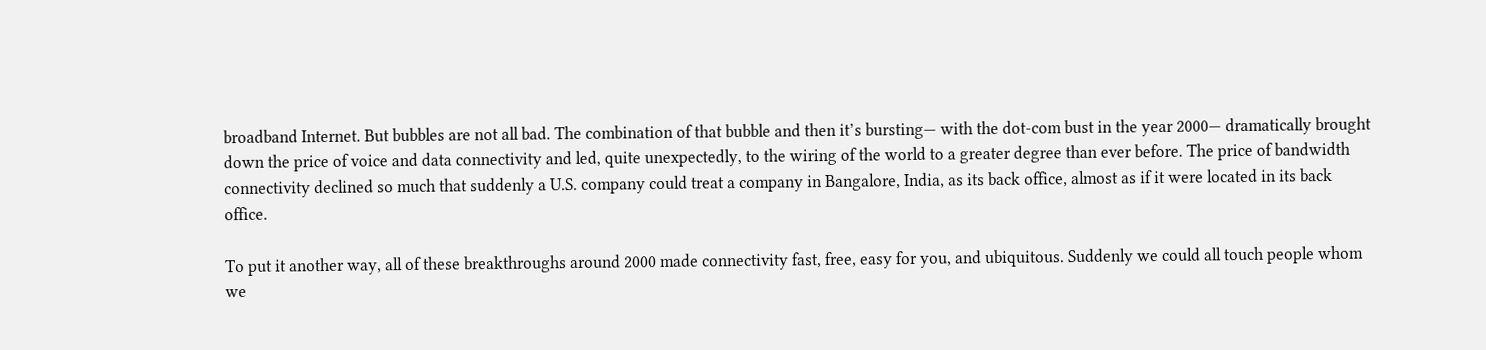broadband Internet. But bubbles are not all bad. The combination of that bubble and then it’s bursting— with the dot-com bust in the year 2000— dramatically brought down the price of voice and data connectivity and led, quite unexpectedly, to the wiring of the world to a greater degree than ever before. The price of bandwidth connectivity declined so much that suddenly a U.S. company could treat a company in Bangalore, India, as its back office, almost as if it were located in its back office.

To put it another way, all of these breakthroughs around 2000 made connectivity fast, free, easy for you, and ubiquitous. Suddenly we could all touch people whom we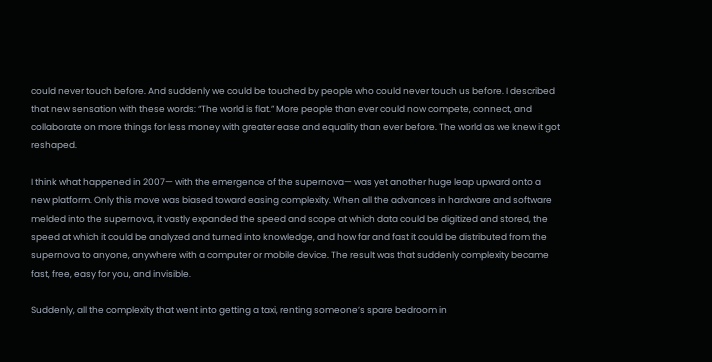could never touch before. And suddenly we could be touched by people who could never touch us before. I described that new sensation with these words: “The world is flat.” More people than ever could now compete, connect, and collaborate on more things for less money with greater ease and equality than ever before. The world as we knew it got reshaped.

I think what happened in 2007— with the emergence of the supernova— was yet another huge leap upward onto a new platform. Only this move was biased toward easing complexity. When all the advances in hardware and software melded into the supernova, it vastly expanded the speed and scope at which data could be digitized and stored, the speed at which it could be analyzed and turned into knowledge, and how far and fast it could be distributed from the supernova to anyone, anywhere with a computer or mobile device. The result was that suddenly complexity became fast, free, easy for you, and invisible.

Suddenly, all the complexity that went into getting a taxi, renting someone’s spare bedroom in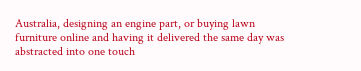Australia, designing an engine part, or buying lawn furniture online and having it delivered the same day was abstracted into one touch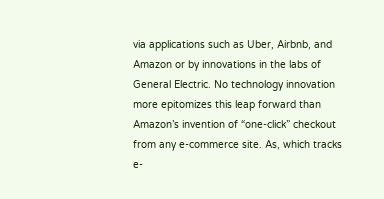via applications such as Uber, Airbnb, and Amazon or by innovations in the labs of General Electric. No technology innovation more epitomizes this leap forward than Amazon’s invention of “one-click” checkout from any e-commerce site. As, which tracks e-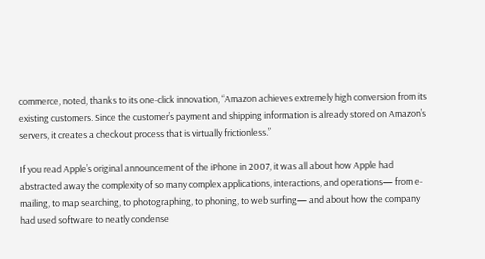commerce, noted, thanks to its one-click innovation, “Amazon achieves extremely high conversion from its existing customers. Since the customer’s payment and shipping information is already stored on Amazon’s servers, it creates a checkout process that is virtually frictionless.”

If you read Apple’s original announcement of the iPhone in 2007, it was all about how Apple had abstracted away the complexity of so many complex applications, interactions, and operations— from e-mailing, to map searching, to photographing, to phoning, to web surfing— and about how the company had used software to neatly condense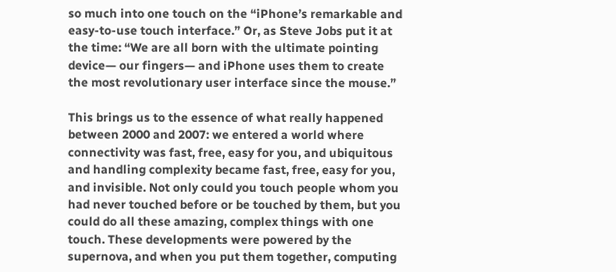so much into one touch on the “iPhone’s remarkable and easy-to-use touch interface.” Or, as Steve Jobs put it at the time: “We are all born with the ultimate pointing device— our fingers— and iPhone uses them to create the most revolutionary user interface since the mouse.”

This brings us to the essence of what really happened between 2000 and 2007: we entered a world where connectivity was fast, free, easy for you, and ubiquitous and handling complexity became fast, free, easy for you, and invisible. Not only could you touch people whom you had never touched before or be touched by them, but you could do all these amazing, complex things with one touch. These developments were powered by the supernova, and when you put them together, computing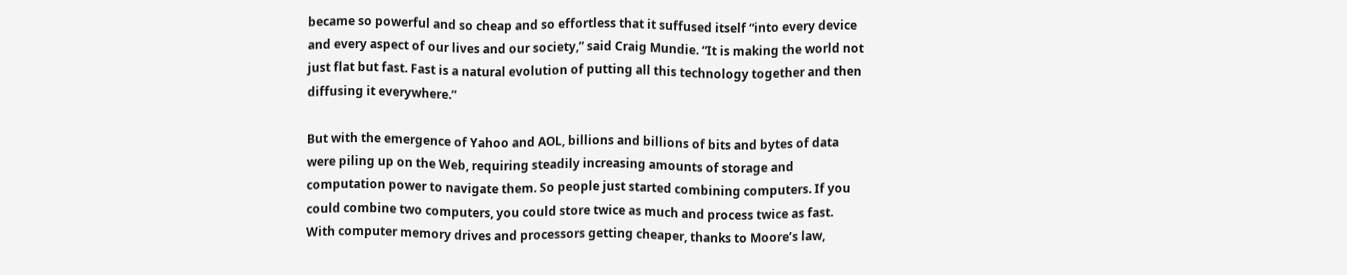became so powerful and so cheap and so effortless that it suffused itself “into every device and every aspect of our lives and our society,” said Craig Mundie. “It is making the world not just flat but fast. Fast is a natural evolution of putting all this technology together and then diffusing it everywhere.”

But with the emergence of Yahoo and AOL, billions and billions of bits and bytes of data were piling up on the Web, requiring steadily increasing amounts of storage and computation power to navigate them. So people just started combining computers. If you could combine two computers, you could store twice as much and process twice as fast. With computer memory drives and processors getting cheaper, thanks to Moore’s law,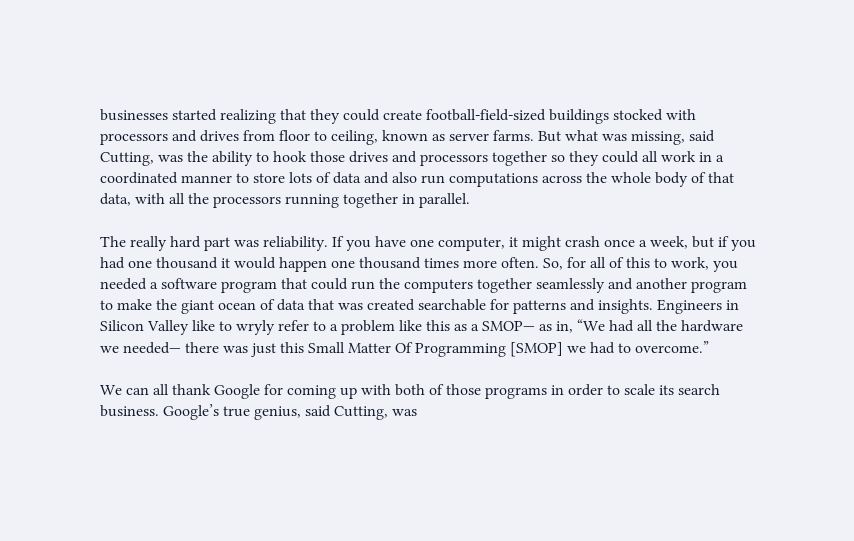businesses started realizing that they could create football-field-sized buildings stocked with processors and drives from floor to ceiling, known as server farms. But what was missing, said Cutting, was the ability to hook those drives and processors together so they could all work in a coordinated manner to store lots of data and also run computations across the whole body of that data, with all the processors running together in parallel.

The really hard part was reliability. If you have one computer, it might crash once a week, but if you had one thousand it would happen one thousand times more often. So, for all of this to work, you needed a software program that could run the computers together seamlessly and another program to make the giant ocean of data that was created searchable for patterns and insights. Engineers in Silicon Valley like to wryly refer to a problem like this as a SMOP— as in, “We had all the hardware we needed— there was just this Small Matter Of Programming [SMOP] we had to overcome.”

We can all thank Google for coming up with both of those programs in order to scale its search business. Google’s true genius, said Cutting, was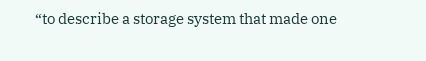“to describe a storage system that made one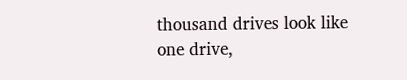thousand drives look like one drive,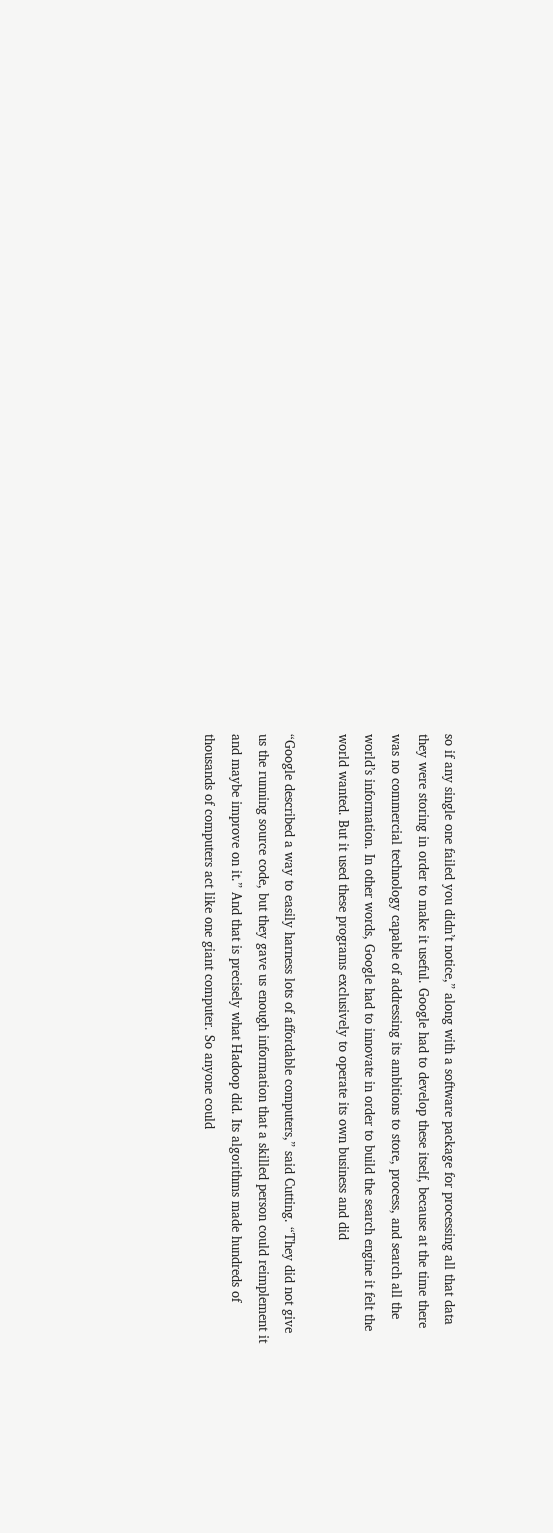so if any single one failed you didn’t notice,” along with a software package for processing all that data they were storing in order to make it useful. Google had to develop these itself, because at the time there was no commercial technology capable of addressing its ambitions to store, process, and search all the world’s information. In other words, Google had to innovate in order to build the search engine it felt the world wanted. But it used these programs exclusively to operate its own business and did

“Google described a way to easily harness lots of affordable computers,” said Cutting. “They did not give us the running source code, but they gave us enough information that a skilled person could reimplement it and maybe improve on it.” And that is precisely what Hadoop did. Its algorithms made hundreds of thousands of computers act like one giant computer. So anyone could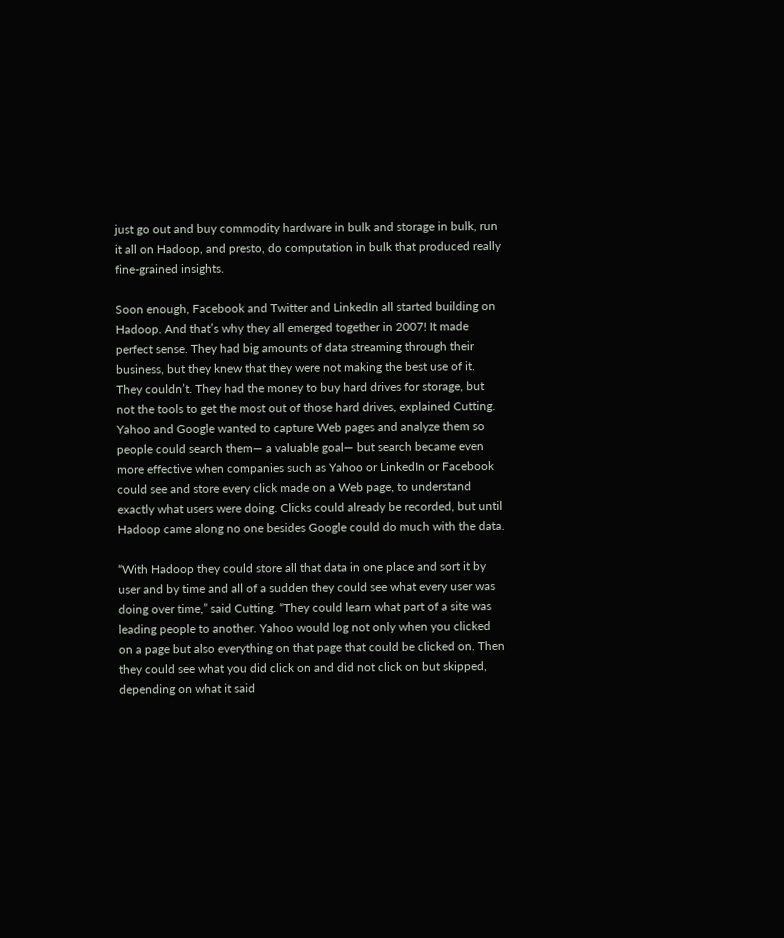just go out and buy commodity hardware in bulk and storage in bulk, run it all on Hadoop, and presto, do computation in bulk that produced really fine-grained insights.

Soon enough, Facebook and Twitter and LinkedIn all started building on Hadoop. And that’s why they all emerged together in 2007! It made perfect sense. They had big amounts of data streaming through their business, but they knew that they were not making the best use of it. They couldn’t. They had the money to buy hard drives for storage, but not the tools to get the most out of those hard drives, explained Cutting. Yahoo and Google wanted to capture Web pages and analyze them so people could search them— a valuable goal— but search became even more effective when companies such as Yahoo or LinkedIn or Facebook could see and store every click made on a Web page, to understand exactly what users were doing. Clicks could already be recorded, but until Hadoop came along no one besides Google could do much with the data.

“With Hadoop they could store all that data in one place and sort it by user and by time and all of a sudden they could see what every user was doing over time,” said Cutting. “They could learn what part of a site was leading people to another. Yahoo would log not only when you clicked on a page but also everything on that page that could be clicked on. Then they could see what you did click on and did not click on but skipped, depending on what it said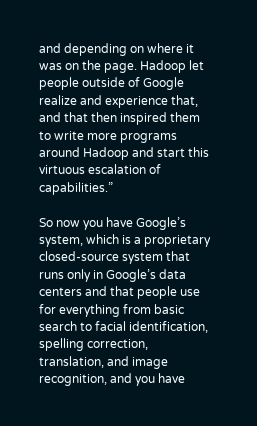and depending on where it was on the page. Hadoop let people outside of Google realize and experience that, and that then inspired them to write more programs around Hadoop and start this virtuous escalation of capabilities.”

So now you have Google’s system, which is a proprietary closed-source system that runs only in Google’s data centers and that people use for everything from basic search to facial identification, spelling correction, translation, and image recognition, and you have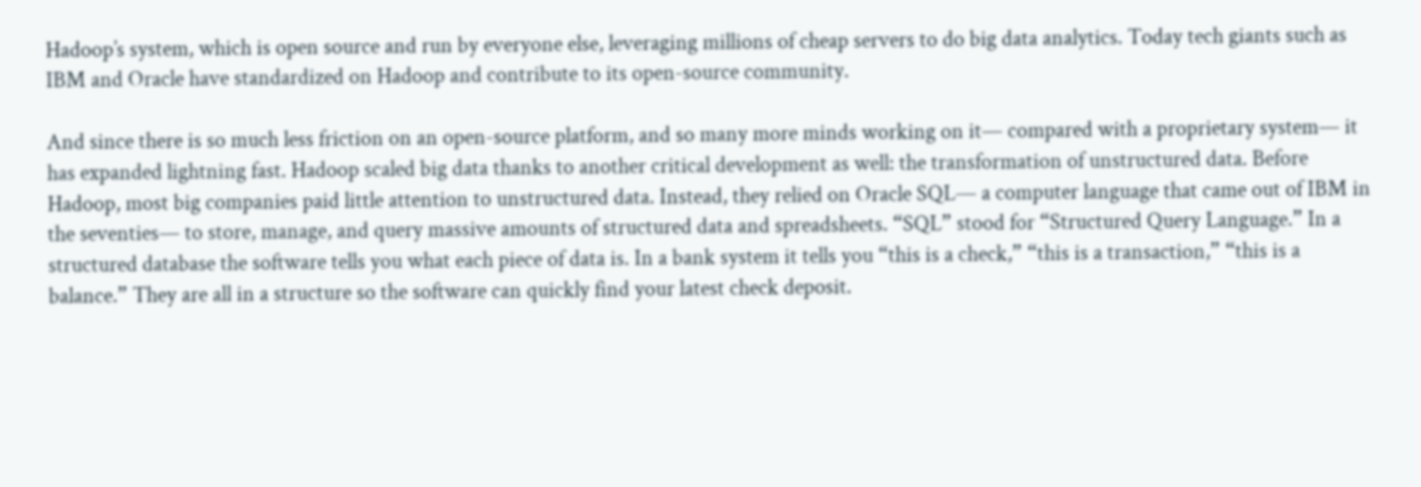Hadoop’s system, which is open source and run by everyone else, leveraging millions of cheap servers to do big data analytics. Today tech giants such as IBM and Oracle have standardized on Hadoop and contribute to its open-source community.

And since there is so much less friction on an open-source platform, and so many more minds working on it— compared with a proprietary system— it has expanded lightning fast. Hadoop scaled big data thanks to another critical development as well: the transformation of unstructured data. Before Hadoop, most big companies paid little attention to unstructured data. Instead, they relied on Oracle SQL— a computer language that came out of IBM in the seventies— to store, manage, and query massive amounts of structured data and spreadsheets. “SQL” stood for “Structured Query Language.” In a structured database the software tells you what each piece of data is. In a bank system it tells you “this is a check,” “this is a transaction,” “this is a balance.” They are all in a structure so the software can quickly find your latest check deposit.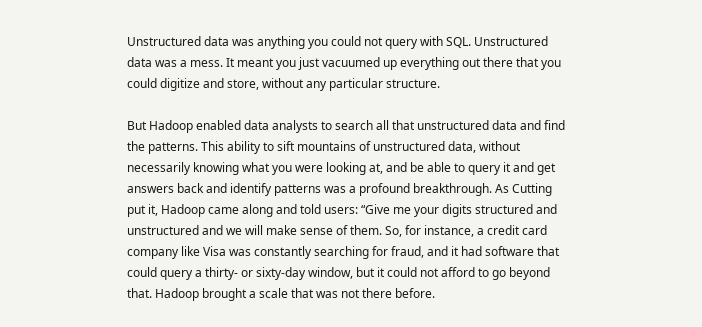Unstructured data was anything you could not query with SQL. Unstructured data was a mess. It meant you just vacuumed up everything out there that you could digitize and store, without any particular structure.

But Hadoop enabled data analysts to search all that unstructured data and find the patterns. This ability to sift mountains of unstructured data, without necessarily knowing what you were looking at, and be able to query it and get answers back and identify patterns was a profound breakthrough. As Cutting put it, Hadoop came along and told users: “Give me your digits structured and unstructured and we will make sense of them. So, for instance, a credit card company like Visa was constantly searching for fraud, and it had software that could query a thirty- or sixty-day window, but it could not afford to go beyond that. Hadoop brought a scale that was not there before.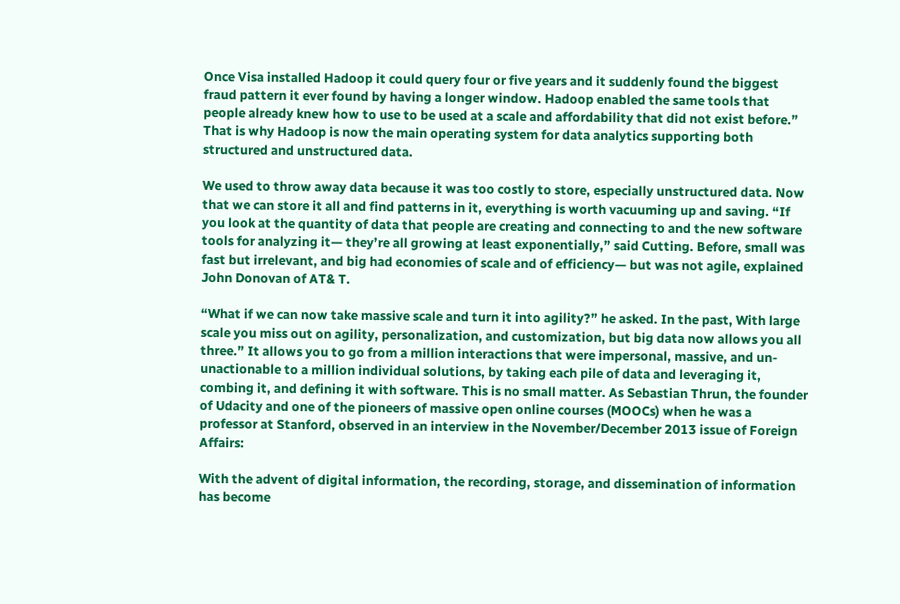Once Visa installed Hadoop it could query four or five years and it suddenly found the biggest fraud pattern it ever found by having a longer window. Hadoop enabled the same tools that people already knew how to use to be used at a scale and affordability that did not exist before.” That is why Hadoop is now the main operating system for data analytics supporting both structured and unstructured data.

We used to throw away data because it was too costly to store, especially unstructured data. Now that we can store it all and find patterns in it, everything is worth vacuuming up and saving. “If you look at the quantity of data that people are creating and connecting to and the new software tools for analyzing it— they’re all growing at least exponentially,” said Cutting. Before, small was fast but irrelevant, and big had economies of scale and of efficiency— but was not agile, explained John Donovan of AT& T.

“What if we can now take massive scale and turn it into agility?” he asked. In the past, With large scale you miss out on agility, personalization, and customization, but big data now allows you all three.” It allows you to go from a million interactions that were impersonal, massive, and un-unactionable to a million individual solutions, by taking each pile of data and leveraging it, combing it, and defining it with software. This is no small matter. As Sebastian Thrun, the founder of Udacity and one of the pioneers of massive open online courses (MOOCs) when he was a professor at Stanford, observed in an interview in the November/December 2013 issue of Foreign Affairs:

With the advent of digital information, the recording, storage, and dissemination of information has become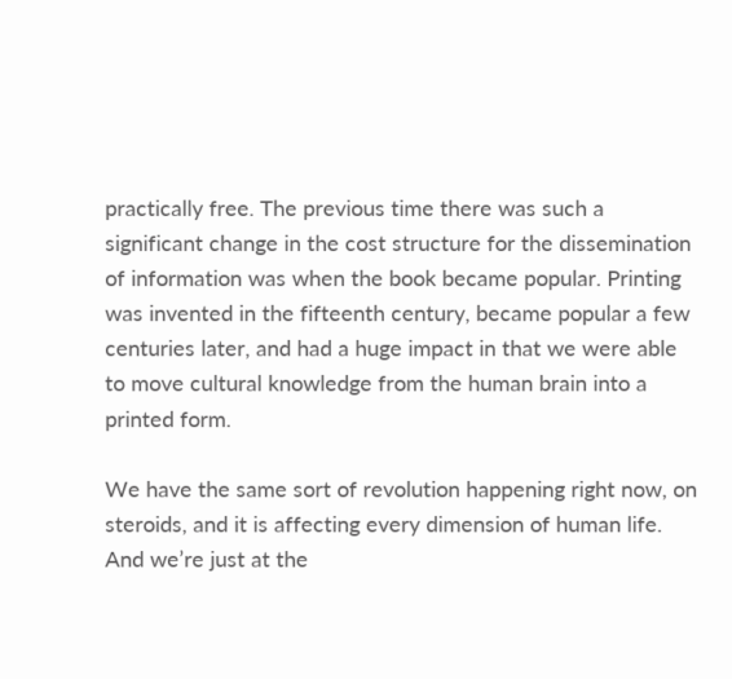practically free. The previous time there was such a significant change in the cost structure for the dissemination of information was when the book became popular. Printing was invented in the fifteenth century, became popular a few centuries later, and had a huge impact in that we were able to move cultural knowledge from the human brain into a printed form.

We have the same sort of revolution happening right now, on steroids, and it is affecting every dimension of human life. And we’re just at the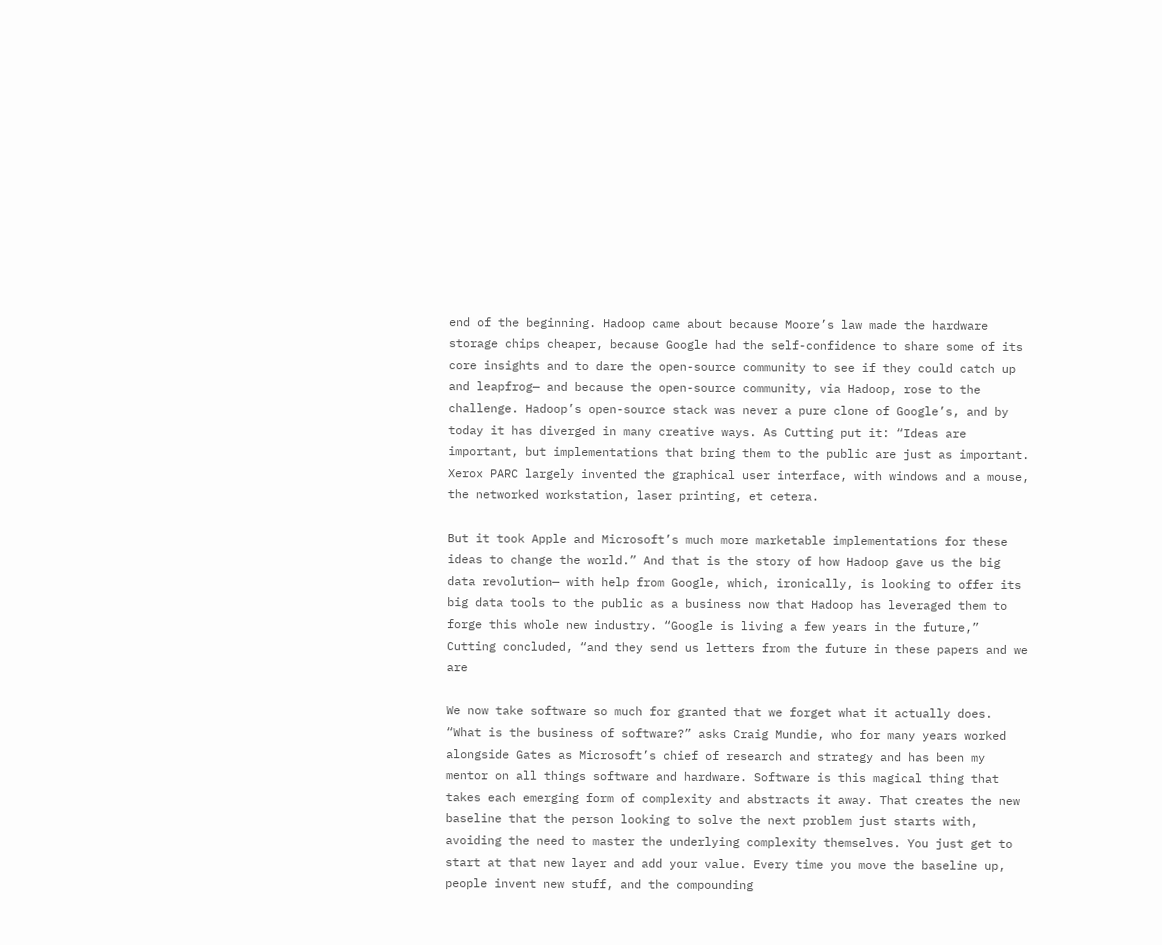end of the beginning. Hadoop came about because Moore’s law made the hardware storage chips cheaper, because Google had the self-confidence to share some of its core insights and to dare the open-source community to see if they could catch up and leapfrog— and because the open-source community, via Hadoop, rose to the challenge. Hadoop’s open-source stack was never a pure clone of Google’s, and by today it has diverged in many creative ways. As Cutting put it: “Ideas are important, but implementations that bring them to the public are just as important. Xerox PARC largely invented the graphical user interface, with windows and a mouse, the networked workstation, laser printing, et cetera.

But it took Apple and Microsoft’s much more marketable implementations for these ideas to change the world.” And that is the story of how Hadoop gave us the big data revolution— with help from Google, which, ironically, is looking to offer its big data tools to the public as a business now that Hadoop has leveraged them to forge this whole new industry. “Google is living a few years in the future,” Cutting concluded, “and they send us letters from the future in these papers and we are

We now take software so much for granted that we forget what it actually does. “What is the business of software?” asks Craig Mundie, who for many years worked alongside Gates as Microsoft’s chief of research and strategy and has been my mentor on all things software and hardware. Software is this magical thing that takes each emerging form of complexity and abstracts it away. That creates the new baseline that the person looking to solve the next problem just starts with, avoiding the need to master the underlying complexity themselves. You just get to start at that new layer and add your value. Every time you move the baseline up, people invent new stuff, and the compounding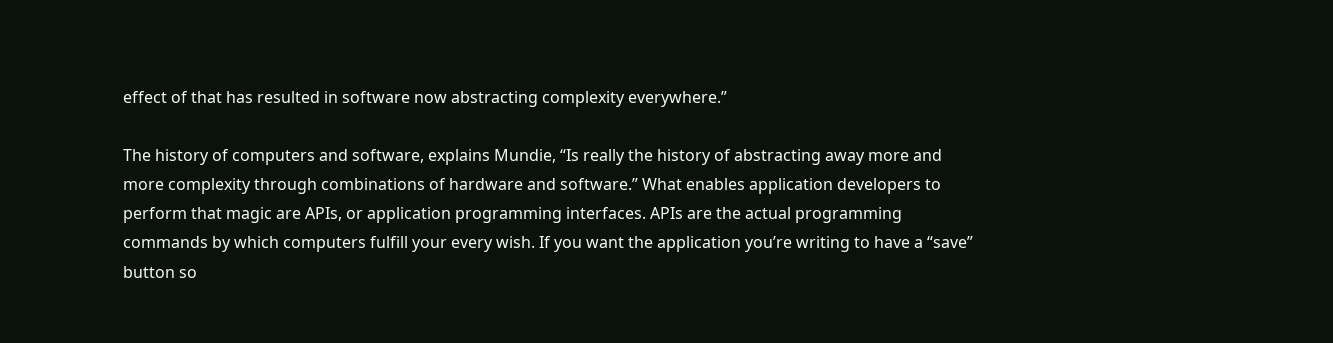effect of that has resulted in software now abstracting complexity everywhere.”

The history of computers and software, explains Mundie, “Is really the history of abstracting away more and more complexity through combinations of hardware and software.” What enables application developers to perform that magic are APIs, or application programming interfaces. APIs are the actual programming commands by which computers fulfill your every wish. If you want the application you’re writing to have a “save” button so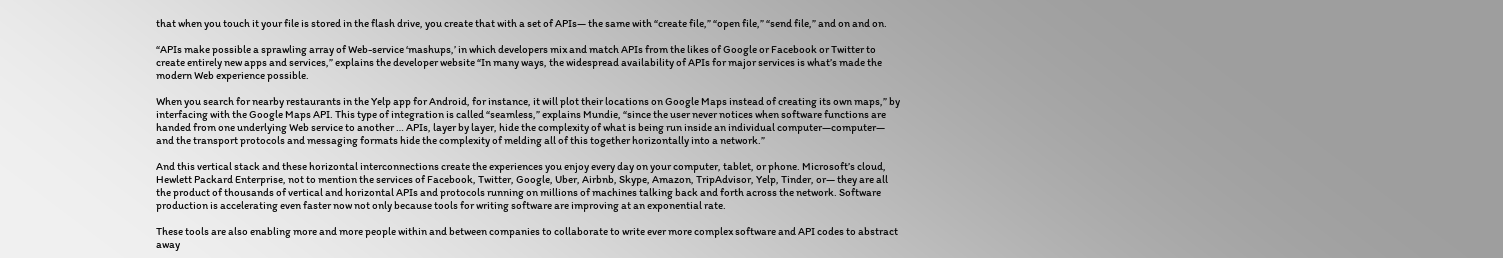that when you touch it your file is stored in the flash drive, you create that with a set of APIs— the same with “create file,” “open file,” “send file,” and on and on.

“APIs make possible a sprawling array of Web-service ‘mashups,’ in which developers mix and match APIs from the likes of Google or Facebook or Twitter to create entirely new apps and services,” explains the developer website “In many ways, the widespread availability of APIs for major services is what’s made the modern Web experience possible.

When you search for nearby restaurants in the Yelp app for Android, for instance, it will plot their locations on Google Maps instead of creating its own maps,” by interfacing with the Google Maps API. This type of integration is called “seamless,” explains Mundie, “since the user never notices when software functions are handed from one underlying Web service to another … APIs, layer by layer, hide the complexity of what is being run inside an individual computer—computer— and the transport protocols and messaging formats hide the complexity of melding all of this together horizontally into a network.”

And this vertical stack and these horizontal interconnections create the experiences you enjoy every day on your computer, tablet, or phone. Microsoft’s cloud, Hewlett Packard Enterprise, not to mention the services of Facebook, Twitter, Google, Uber, Airbnb, Skype, Amazon, TripAdvisor, Yelp, Tinder, or— they are all the product of thousands of vertical and horizontal APIs and protocols running on millions of machines talking back and forth across the network. Software production is accelerating even faster now not only because tools for writing software are improving at an exponential rate.

These tools are also enabling more and more people within and between companies to collaborate to write ever more complex software and API codes to abstract away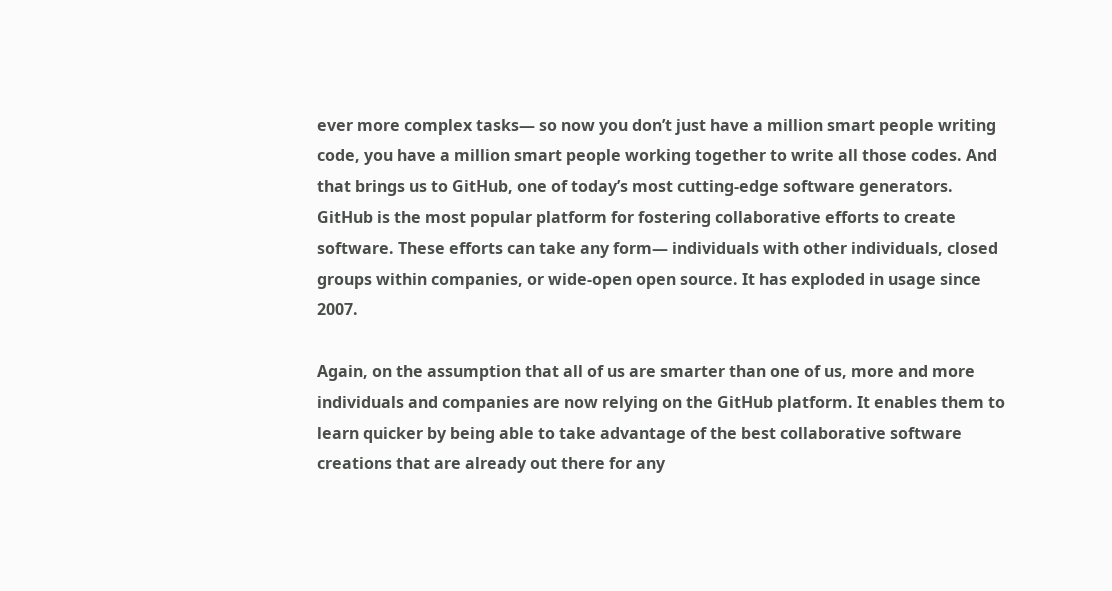ever more complex tasks— so now you don’t just have a million smart people writing code, you have a million smart people working together to write all those codes. And that brings us to GitHub, one of today’s most cutting-edge software generators. GitHub is the most popular platform for fostering collaborative efforts to create software. These efforts can take any form— individuals with other individuals, closed groups within companies, or wide-open open source. It has exploded in usage since 2007.

Again, on the assumption that all of us are smarter than one of us, more and more individuals and companies are now relying on the GitHub platform. It enables them to learn quicker by being able to take advantage of the best collaborative software creations that are already out there for any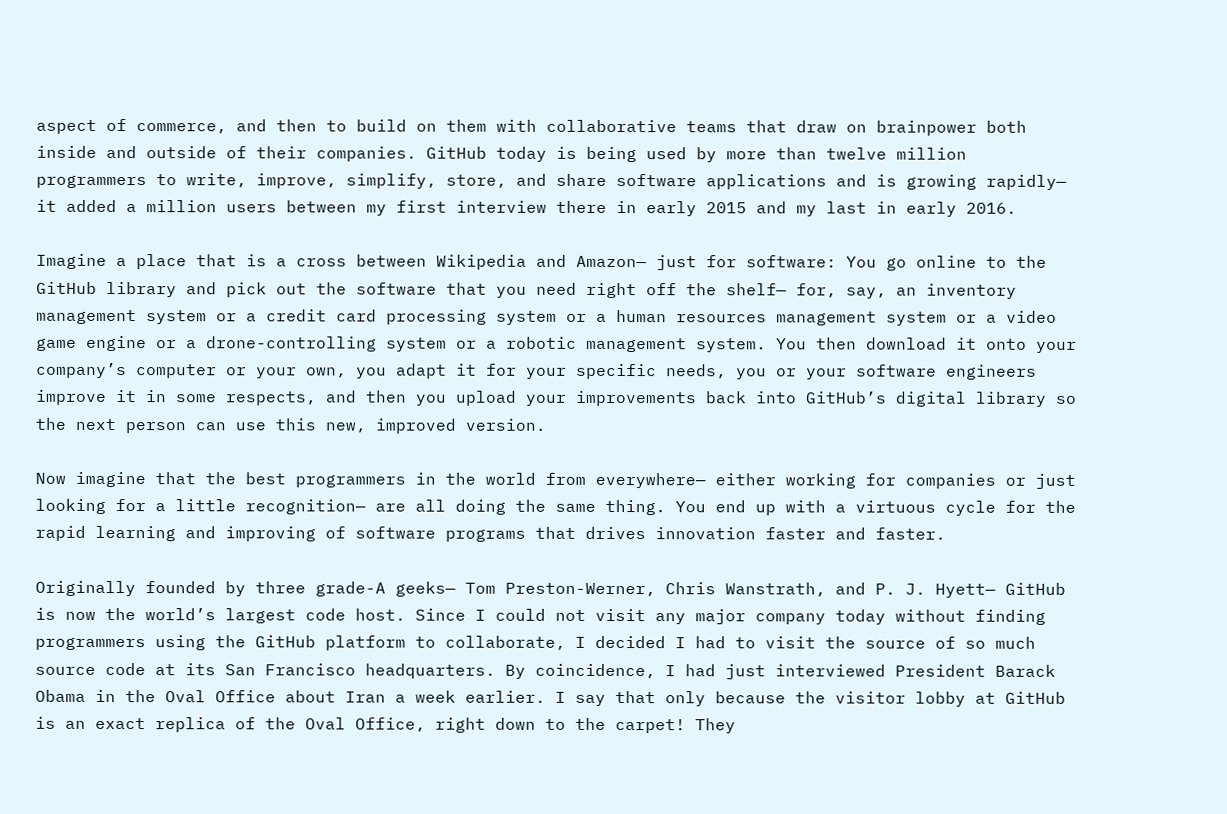aspect of commerce, and then to build on them with collaborative teams that draw on brainpower both inside and outside of their companies. GitHub today is being used by more than twelve million programmers to write, improve, simplify, store, and share software applications and is growing rapidly— it added a million users between my first interview there in early 2015 and my last in early 2016.

Imagine a place that is a cross between Wikipedia and Amazon— just for software: You go online to the GitHub library and pick out the software that you need right off the shelf— for, say, an inventory management system or a credit card processing system or a human resources management system or a video game engine or a drone-controlling system or a robotic management system. You then download it onto your company’s computer or your own, you adapt it for your specific needs, you or your software engineers improve it in some respects, and then you upload your improvements back into GitHub’s digital library so the next person can use this new, improved version.

Now imagine that the best programmers in the world from everywhere— either working for companies or just looking for a little recognition— are all doing the same thing. You end up with a virtuous cycle for the rapid learning and improving of software programs that drives innovation faster and faster.

Originally founded by three grade-A geeks— Tom Preston-Werner, Chris Wanstrath, and P. J. Hyett— GitHub is now the world’s largest code host. Since I could not visit any major company today without finding programmers using the GitHub platform to collaborate, I decided I had to visit the source of so much source code at its San Francisco headquarters. By coincidence, I had just interviewed President Barack Obama in the Oval Office about Iran a week earlier. I say that only because the visitor lobby at GitHub is an exact replica of the Oval Office, right down to the carpet! They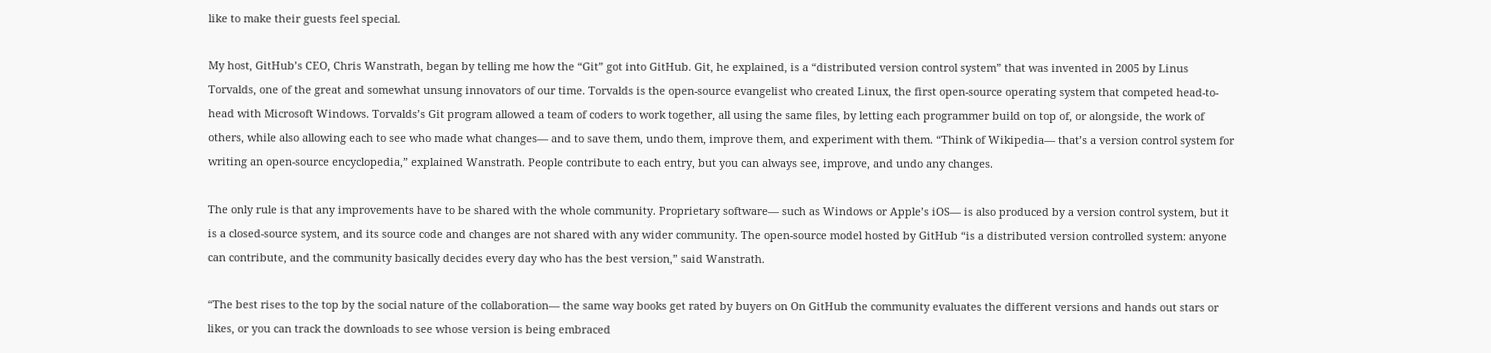like to make their guests feel special.

My host, GitHub’s CEO, Chris Wanstrath, began by telling me how the “Git” got into GitHub. Git, he explained, is a “distributed version control system” that was invented in 2005 by Linus Torvalds, one of the great and somewhat unsung innovators of our time. Torvalds is the open-source evangelist who created Linux, the first open-source operating system that competed head-to-head with Microsoft Windows. Torvalds’s Git program allowed a team of coders to work together, all using the same files, by letting each programmer build on top of, or alongside, the work of others, while also allowing each to see who made what changes— and to save them, undo them, improve them, and experiment with them. “Think of Wikipedia— that’s a version control system for writing an open-source encyclopedia,” explained Wanstrath. People contribute to each entry, but you can always see, improve, and undo any changes.

The only rule is that any improvements have to be shared with the whole community. Proprietary software— such as Windows or Apple’s iOS— is also produced by a version control system, but it is a closed-source system, and its source code and changes are not shared with any wider community. The open-source model hosted by GitHub “is a distributed version controlled system: anyone can contribute, and the community basically decides every day who has the best version,” said Wanstrath.

“The best rises to the top by the social nature of the collaboration— the same way books get rated by buyers on On GitHub the community evaluates the different versions and hands out stars or likes, or you can track the downloads to see whose version is being embraced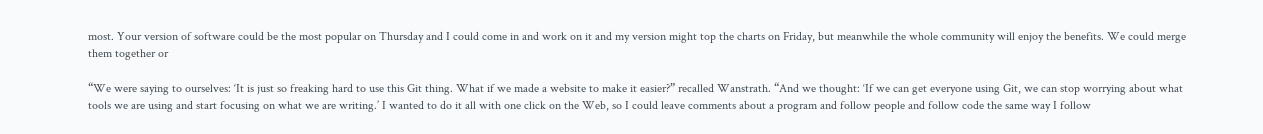most. Your version of software could be the most popular on Thursday and I could come in and work on it and my version might top the charts on Friday, but meanwhile the whole community will enjoy the benefits. We could merge them together or

“We were saying to ourselves: ‘It is just so freaking hard to use this Git thing. What if we made a website to make it easier?” recalled Wanstrath. “And we thought: ‘If we can get everyone using Git, we can stop worrying about what tools we are using and start focusing on what we are writing.’ I wanted to do it all with one click on the Web, so I could leave comments about a program and follow people and follow code the same way I follow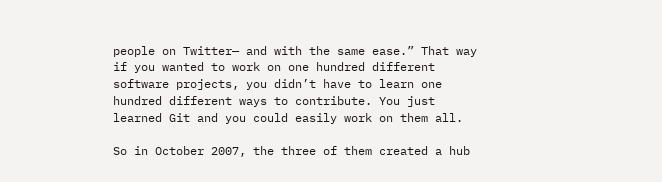people on Twitter— and with the same ease.” That way if you wanted to work on one hundred different software projects, you didn’t have to learn one hundred different ways to contribute. You just learned Git and you could easily work on them all.

So in October 2007, the three of them created a hub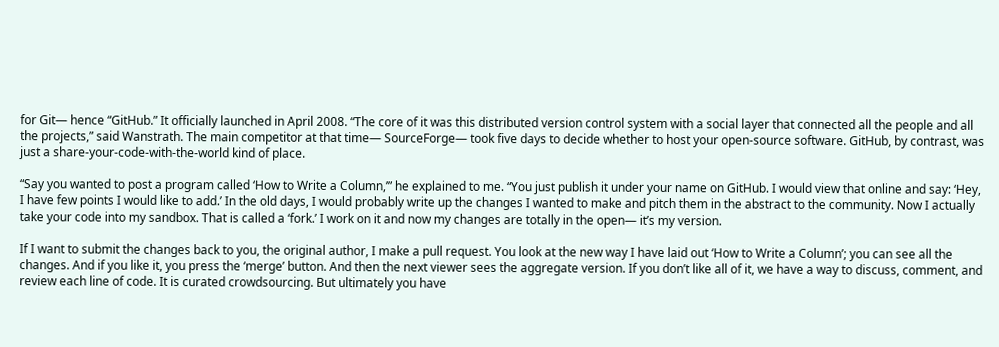for Git— hence “GitHub.” It officially launched in April 2008. “The core of it was this distributed version control system with a social layer that connected all the people and all the projects,” said Wanstrath. The main competitor at that time— SourceForge— took five days to decide whether to host your open-source software. GitHub, by contrast, was just a share-your-code-with-the-world kind of place.

“Say you wanted to post a program called ‘How to Write a Column,’” he explained to me. “You just publish it under your name on GitHub. I would view that online and say: ‘Hey, I have few points I would like to add.’ In the old days, I would probably write up the changes I wanted to make and pitch them in the abstract to the community. Now I actually take your code into my sandbox. That is called a ‘fork.’ I work on it and now my changes are totally in the open— it’s my version.

If I want to submit the changes back to you, the original author, I make a pull request. You look at the new way I have laid out ‘How to Write a Column’; you can see all the changes. And if you like it, you press the ‘merge’ button. And then the next viewer sees the aggregate version. If you don’t like all of it, we have a way to discuss, comment, and review each line of code. It is curated crowdsourcing. But ultimately you have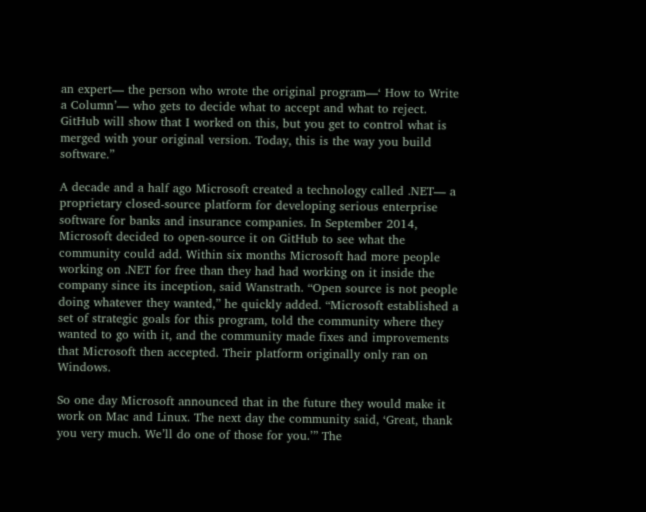an expert— the person who wrote the original program—‘ How to Write a Column’— who gets to decide what to accept and what to reject. GitHub will show that I worked on this, but you get to control what is merged with your original version. Today, this is the way you build software.”

A decade and a half ago Microsoft created a technology called .NET— a proprietary closed-source platform for developing serious enterprise software for banks and insurance companies. In September 2014, Microsoft decided to open-source it on GitHub to see what the community could add. Within six months Microsoft had more people working on .NET for free than they had had working on it inside the company since its inception, said Wanstrath. “Open source is not people doing whatever they wanted,” he quickly added. “Microsoft established a set of strategic goals for this program, told the community where they wanted to go with it, and the community made fixes and improvements that Microsoft then accepted. Their platform originally only ran on Windows.

So one day Microsoft announced that in the future they would make it work on Mac and Linux. The next day the community said, ‘Great, thank you very much. We’ll do one of those for you.’” The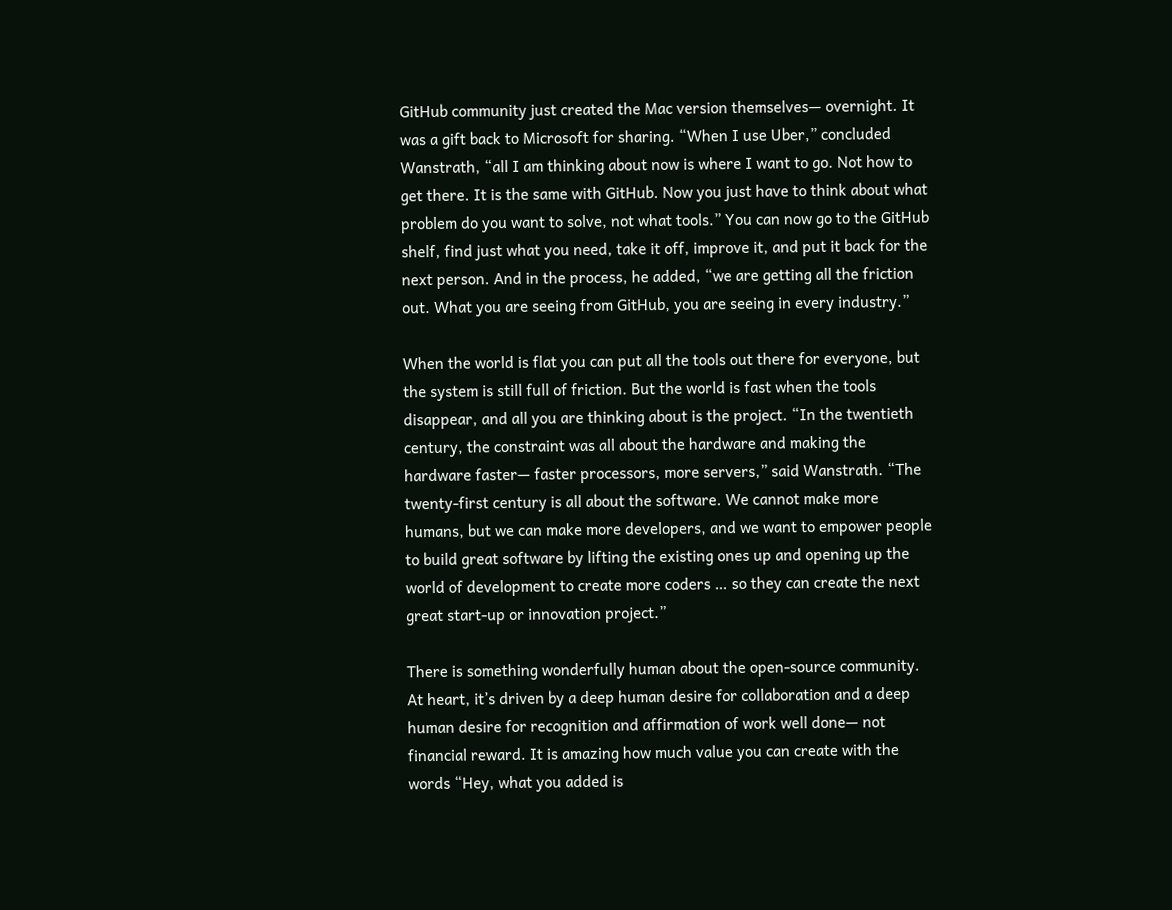GitHub community just created the Mac version themselves— overnight. It was a gift back to Microsoft for sharing. “When I use Uber,” concluded Wanstrath, “all I am thinking about now is where I want to go. Not how to get there. It is the same with GitHub. Now you just have to think about what problem do you want to solve, not what tools.” You can now go to the GitHub shelf, find just what you need, take it off, improve it, and put it back for the next person. And in the process, he added, “we are getting all the friction out. What you are seeing from GitHub, you are seeing in every industry.”

When the world is flat you can put all the tools out there for everyone, but the system is still full of friction. But the world is fast when the tools disappear, and all you are thinking about is the project. “In the twentieth century, the constraint was all about the hardware and making the hardware faster— faster processors, more servers,” said Wanstrath. “The twenty-first century is all about the software. We cannot make more humans, but we can make more developers, and we want to empower people to build great software by lifting the existing ones up and opening up the world of development to create more coders … so they can create the next great start-up or innovation project.”

There is something wonderfully human about the open-source community. At heart, it’s driven by a deep human desire for collaboration and a deep human desire for recognition and affirmation of work well done— not financial reward. It is amazing how much value you can create with the words “Hey, what you added is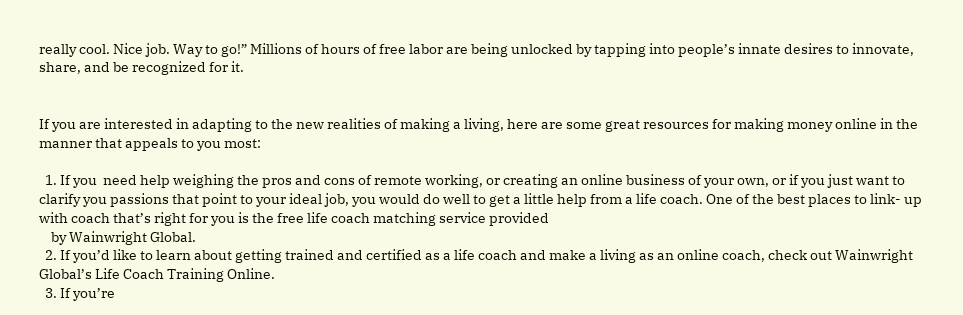really cool. Nice job. Way to go!” Millions of hours of free labor are being unlocked by tapping into people’s innate desires to innovate, share, and be recognized for it.


If you are interested in adapting to the new realities of making a living, here are some great resources for making money online in the manner that appeals to you most:

  1. If you  need help weighing the pros and cons of remote working, or creating an online business of your own, or if you just want to clarify you passions that point to your ideal job, you would do well to get a little help from a life coach. One of the best places to link- up with coach that’s right for you is the free life coach matching service provided
    by Wainwright Global.
  2. If you’d like to learn about getting trained and certified as a life coach and make a living as an online coach, check out Wainwright Global’s Life Coach Training Online.
  3. If you’re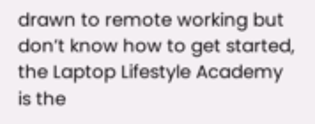drawn to remote working but don’t know how to get started, the Laptop Lifestyle Academy is the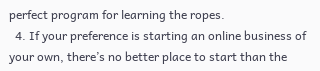perfect program for learning the ropes.
  4. If your preference is starting an online business of your own, there’s no better place to start than the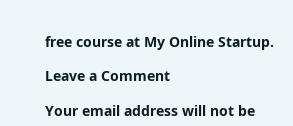free course at My Online Startup.

Leave a Comment

Your email address will not be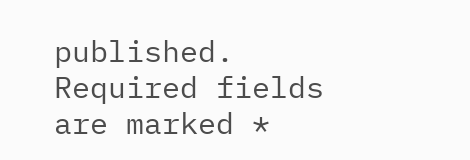published. Required fields are marked *